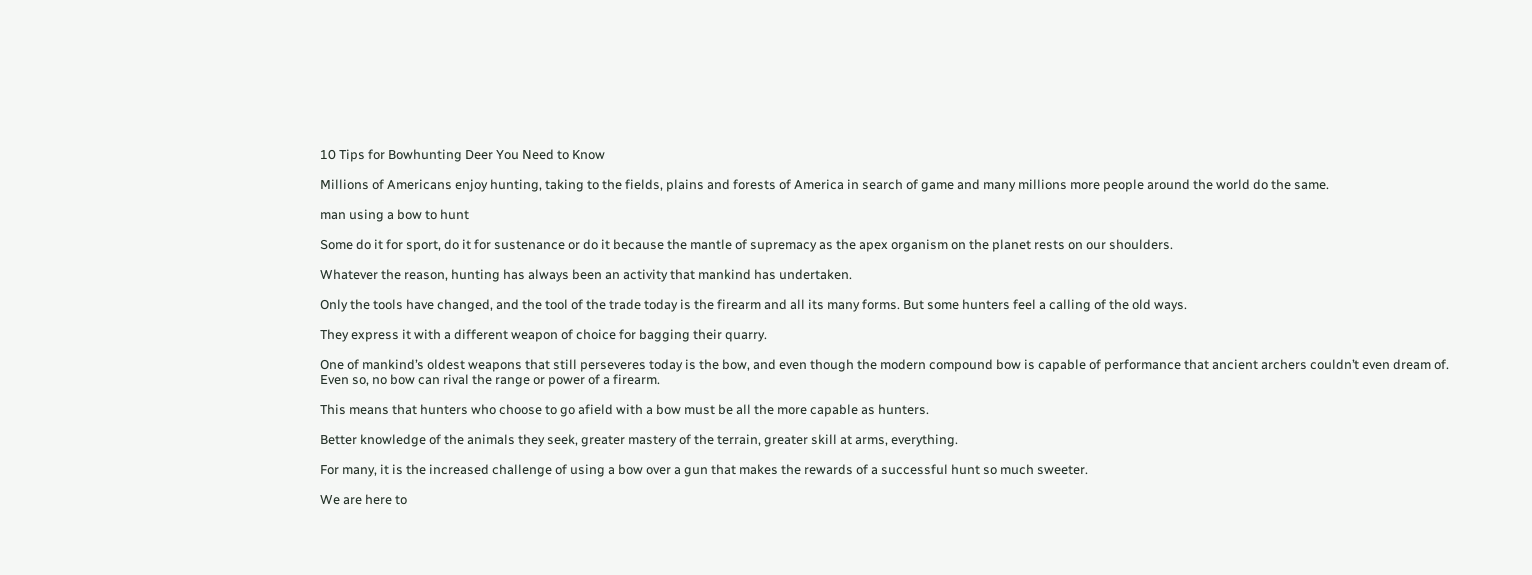10 Tips for Bowhunting Deer You Need to Know

Millions of Americans enjoy hunting, taking to the fields, plains and forests of America in search of game and many millions more people around the world do the same.

man using a bow to hunt

Some do it for sport, do it for sustenance or do it because the mantle of supremacy as the apex organism on the planet rests on our shoulders.

Whatever the reason, hunting has always been an activity that mankind has undertaken.

Only the tools have changed, and the tool of the trade today is the firearm and all its many forms. But some hunters feel a calling of the old ways.

They express it with a different weapon of choice for bagging their quarry.

One of mankind’s oldest weapons that still perseveres today is the bow, and even though the modern compound bow is capable of performance that ancient archers couldn’t even dream of. Even so, no bow can rival the range or power of a firearm.

This means that hunters who choose to go afield with a bow must be all the more capable as hunters.

Better knowledge of the animals they seek, greater mastery of the terrain, greater skill at arms, everything.

For many, it is the increased challenge of using a bow over a gun that makes the rewards of a successful hunt so much sweeter.

We are here to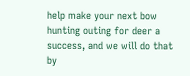help make your next bow hunting outing for deer a success, and we will do that by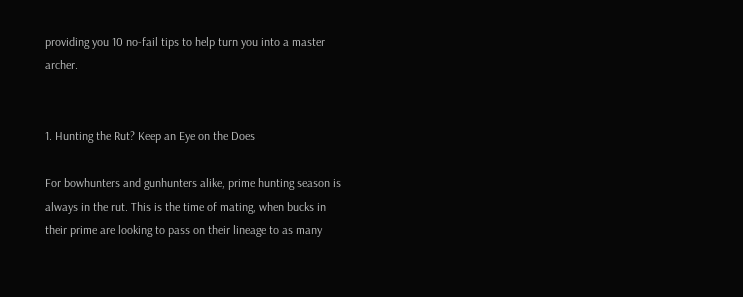providing you 10 no-fail tips to help turn you into a master archer.


1. Hunting the Rut? Keep an Eye on the Does

For bowhunters and gunhunters alike, prime hunting season is always in the rut. This is the time of mating, when bucks in their prime are looking to pass on their lineage to as many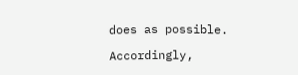does as possible.

Accordingly,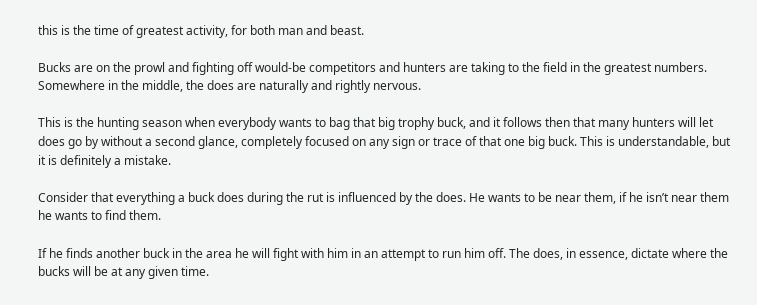this is the time of greatest activity, for both man and beast.

Bucks are on the prowl and fighting off would-be competitors and hunters are taking to the field in the greatest numbers. Somewhere in the middle, the does are naturally and rightly nervous.

This is the hunting season when everybody wants to bag that big trophy buck, and it follows then that many hunters will let does go by without a second glance, completely focused on any sign or trace of that one big buck. This is understandable, but it is definitely a mistake.

Consider that everything a buck does during the rut is influenced by the does. He wants to be near them, if he isn’t near them he wants to find them.

If he finds another buck in the area he will fight with him in an attempt to run him off. The does, in essence, dictate where the bucks will be at any given time.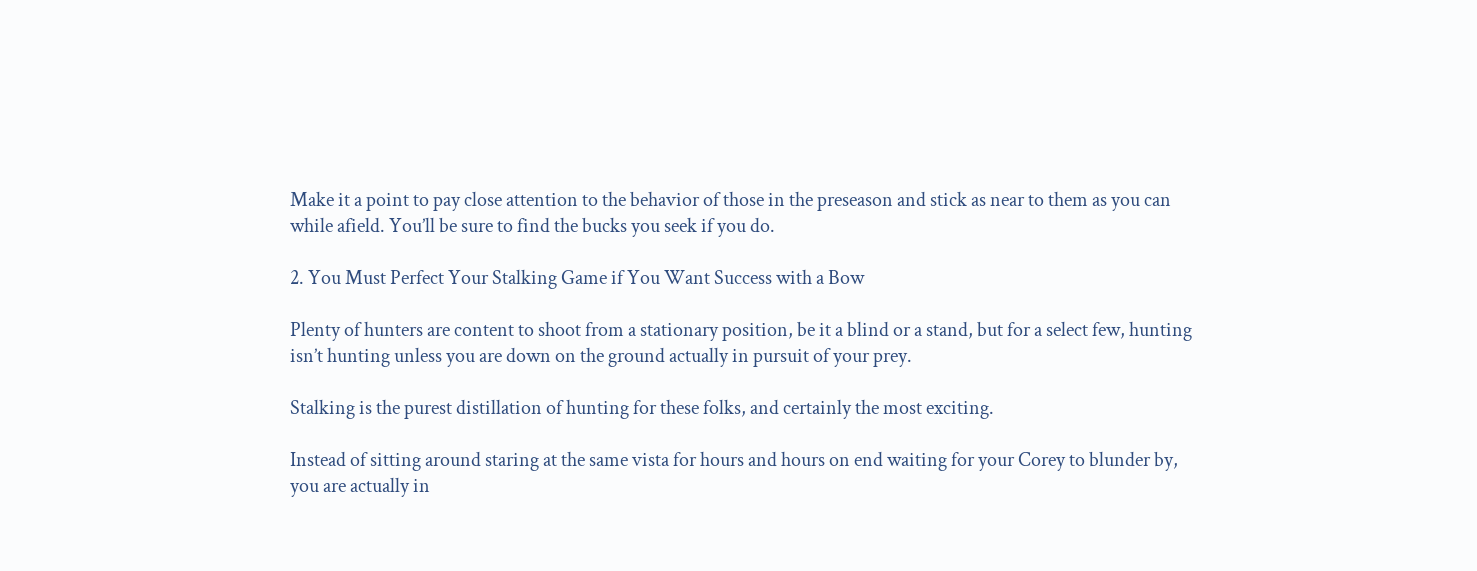Make it a point to pay close attention to the behavior of those in the preseason and stick as near to them as you can while afield. You’ll be sure to find the bucks you seek if you do.

2. You Must Perfect Your Stalking Game if You Want Success with a Bow

Plenty of hunters are content to shoot from a stationary position, be it a blind or a stand, but for a select few, hunting isn’t hunting unless you are down on the ground actually in pursuit of your prey.

Stalking is the purest distillation of hunting for these folks, and certainly the most exciting.

Instead of sitting around staring at the same vista for hours and hours on end waiting for your Corey to blunder by, you are actually in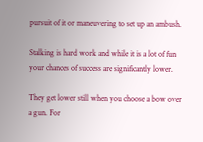pursuit of it or maneuvering to set up an ambush.

Stalking is hard work and while it is a lot of fun your chances of success are significantly lower.

They get lower still when you choose a bow over a gun. For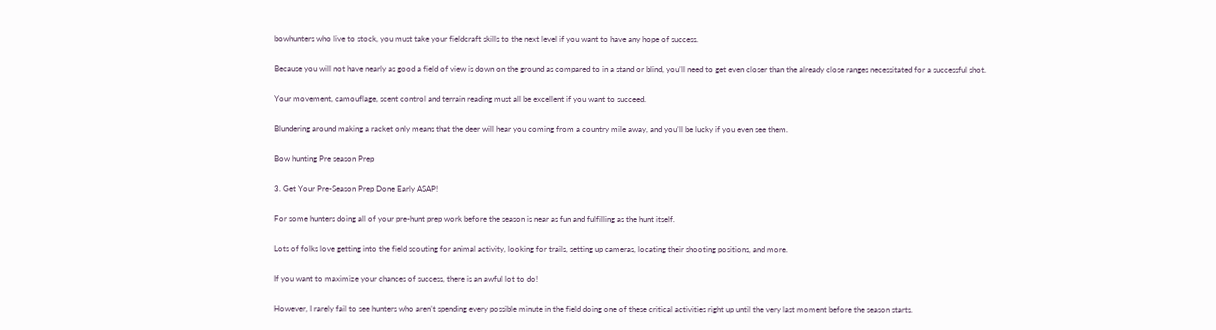bowhunters who live to stock, you must take your fieldcraft skills to the next level if you want to have any hope of success.

Because you will not have nearly as good a field of view is down on the ground as compared to in a stand or blind, you’ll need to get even closer than the already close ranges necessitated for a successful shot.

Your movement, camouflage, scent control and terrain reading must all be excellent if you want to succeed.

Blundering around making a racket only means that the deer will hear you coming from a country mile away, and you’ll be lucky if you even see them.

Bow hunting Pre season Prep

3. Get Your Pre-Season Prep Done Early ASAP!

For some hunters doing all of your pre-hunt prep work before the season is near as fun and fulfilling as the hunt itself.

Lots of folks love getting into the field scouting for animal activity, looking for trails, setting up cameras, locating their shooting positions, and more.

If you want to maximize your chances of success, there is an awful lot to do!

However, I rarely fail to see hunters who aren’t spending every possible minute in the field doing one of these critical activities right up until the very last moment before the season starts.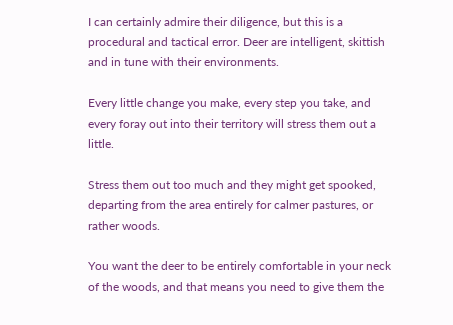I can certainly admire their diligence, but this is a procedural and tactical error. Deer are intelligent, skittish and in tune with their environments.

Every little change you make, every step you take, and every foray out into their territory will stress them out a little.

Stress them out too much and they might get spooked, departing from the area entirely for calmer pastures, or rather woods.

You want the deer to be entirely comfortable in your neck of the woods, and that means you need to give them the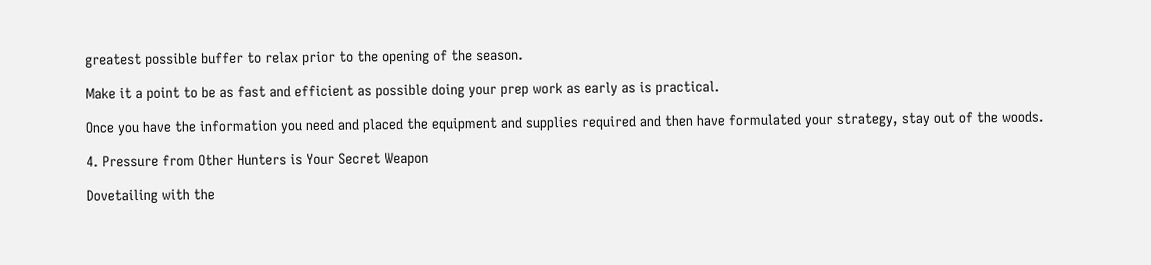greatest possible buffer to relax prior to the opening of the season.

Make it a point to be as fast and efficient as possible doing your prep work as early as is practical.

Once you have the information you need and placed the equipment and supplies required and then have formulated your strategy, stay out of the woods.

4. Pressure from Other Hunters is Your Secret Weapon

Dovetailing with the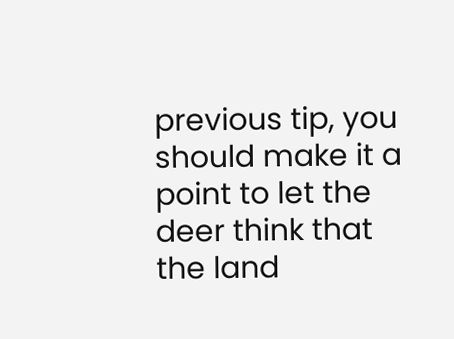previous tip, you should make it a point to let the deer think that the land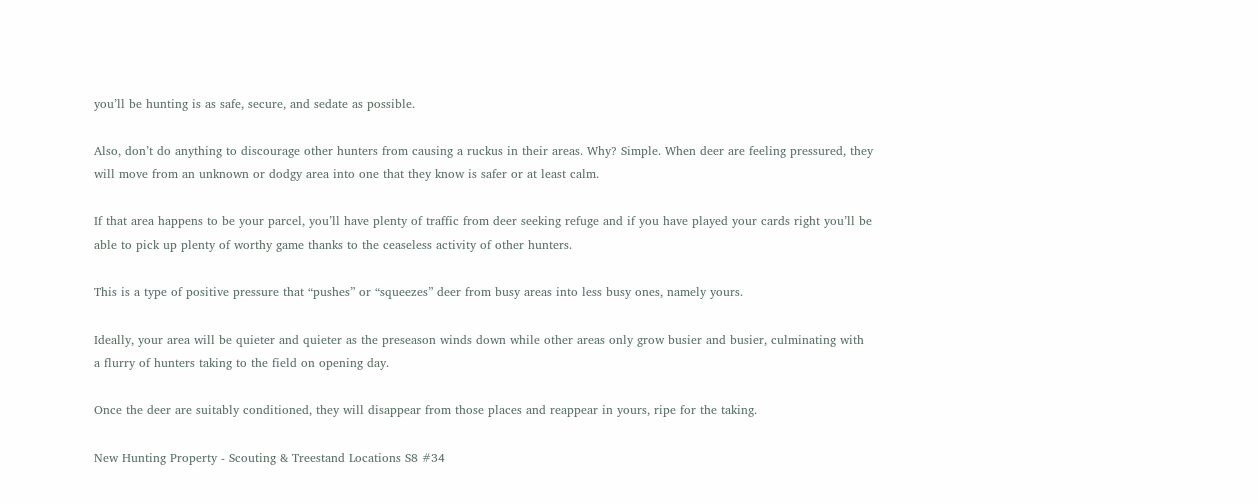you’ll be hunting is as safe, secure, and sedate as possible.

Also, don’t do anything to discourage other hunters from causing a ruckus in their areas. Why? Simple. When deer are feeling pressured, they will move from an unknown or dodgy area into one that they know is safer or at least calm.

If that area happens to be your parcel, you’ll have plenty of traffic from deer seeking refuge and if you have played your cards right you’ll be able to pick up plenty of worthy game thanks to the ceaseless activity of other hunters.

This is a type of positive pressure that “pushes” or “squeezes” deer from busy areas into less busy ones, namely yours.

Ideally, your area will be quieter and quieter as the preseason winds down while other areas only grow busier and busier, culminating with a flurry of hunters taking to the field on opening day.

Once the deer are suitably conditioned, they will disappear from those places and reappear in yours, ripe for the taking.

New Hunting Property - Scouting & Treestand Locations S8 #34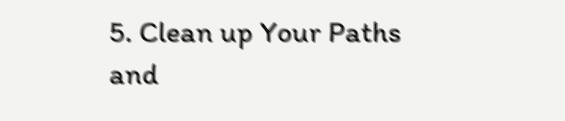5. Clean up Your Paths and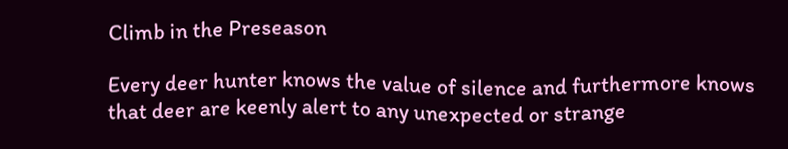Climb in the Preseason

Every deer hunter knows the value of silence and furthermore knows that deer are keenly alert to any unexpected or strange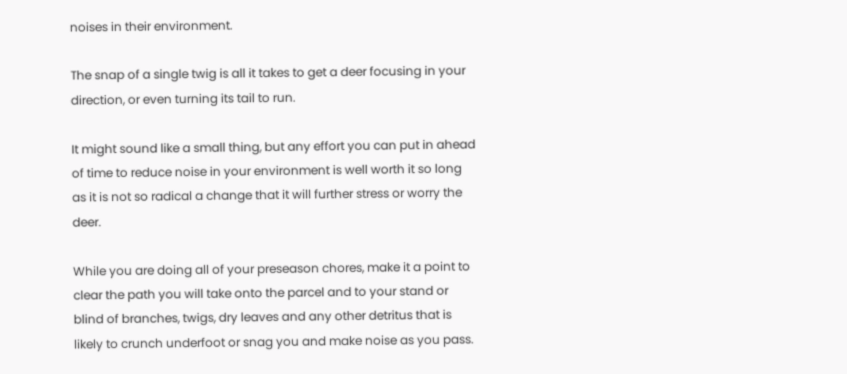noises in their environment.

The snap of a single twig is all it takes to get a deer focusing in your direction, or even turning its tail to run.

It might sound like a small thing, but any effort you can put in ahead of time to reduce noise in your environment is well worth it so long as it is not so radical a change that it will further stress or worry the deer.

While you are doing all of your preseason chores, make it a point to clear the path you will take onto the parcel and to your stand or blind of branches, twigs, dry leaves and any other detritus that is likely to crunch underfoot or snag you and make noise as you pass.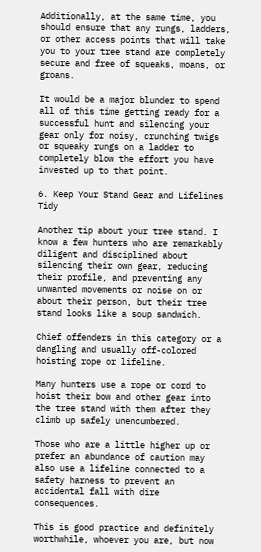Additionally, at the same time, you should ensure that any rungs, ladders, or other access points that will take you to your tree stand are completely secure and free of squeaks, moans, or groans.

It would be a major blunder to spend all of this time getting ready for a successful hunt and silencing your gear only for noisy, crunching twigs or squeaky rungs on a ladder to completely blow the effort you have invested up to that point.

6. Keep Your Stand Gear and Lifelines Tidy

Another tip about your tree stand. I know a few hunters who are remarkably diligent and disciplined about silencing their own gear, reducing their profile, and preventing any unwanted movements or noise on or about their person, but their tree stand looks like a soup sandwich.

Chief offenders in this category or a dangling and usually off-colored hoisting rope or lifeline.

Many hunters use a rope or cord to hoist their bow and other gear into the tree stand with them after they climb up safely unencumbered.

Those who are a little higher up or prefer an abundance of caution may also use a lifeline connected to a safety harness to prevent an accidental fall with dire consequences.

This is good practice and definitely worthwhile, whoever you are, but now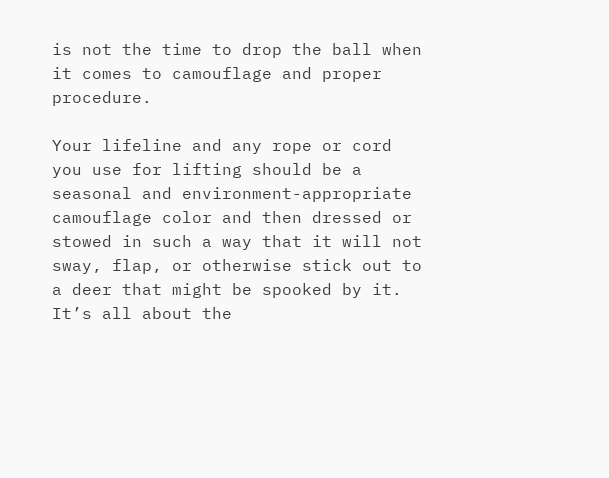is not the time to drop the ball when it comes to camouflage and proper procedure.

Your lifeline and any rope or cord you use for lifting should be a seasonal and environment-appropriate camouflage color and then dressed or stowed in such a way that it will not sway, flap, or otherwise stick out to a deer that might be spooked by it. It’s all about the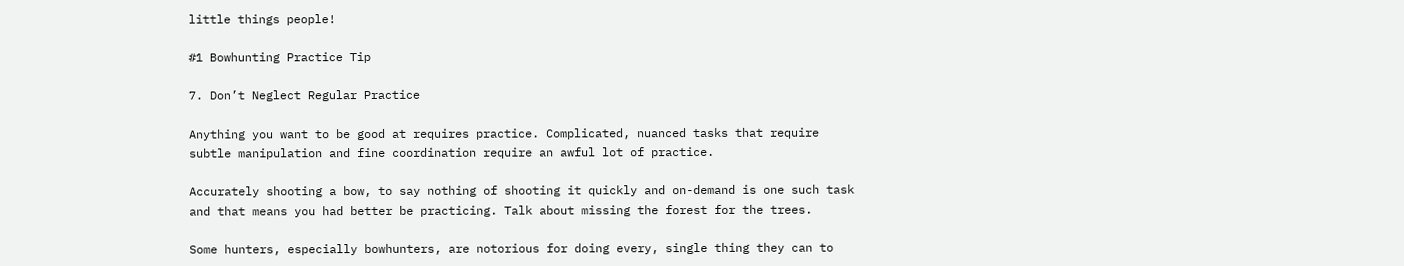little things people!

#1 Bowhunting Practice Tip

7. Don’t Neglect Regular Practice

Anything you want to be good at requires practice. Complicated, nuanced tasks that require subtle manipulation and fine coordination require an awful lot of practice.

Accurately shooting a bow, to say nothing of shooting it quickly and on-demand is one such task and that means you had better be practicing. Talk about missing the forest for the trees.

Some hunters, especially bowhunters, are notorious for doing every, single thing they can to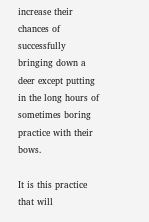increase their chances of successfully bringing down a deer except putting in the long hours of sometimes boring practice with their bows.

It is this practice that will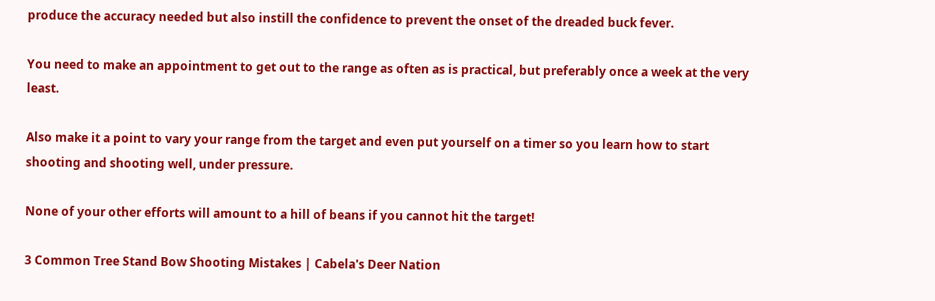produce the accuracy needed but also instill the confidence to prevent the onset of the dreaded buck fever.

You need to make an appointment to get out to the range as often as is practical, but preferably once a week at the very least.

Also make it a point to vary your range from the target and even put yourself on a timer so you learn how to start shooting and shooting well, under pressure.

None of your other efforts will amount to a hill of beans if you cannot hit the target!

3 Common Tree Stand Bow Shooting Mistakes | Cabela's Deer Nation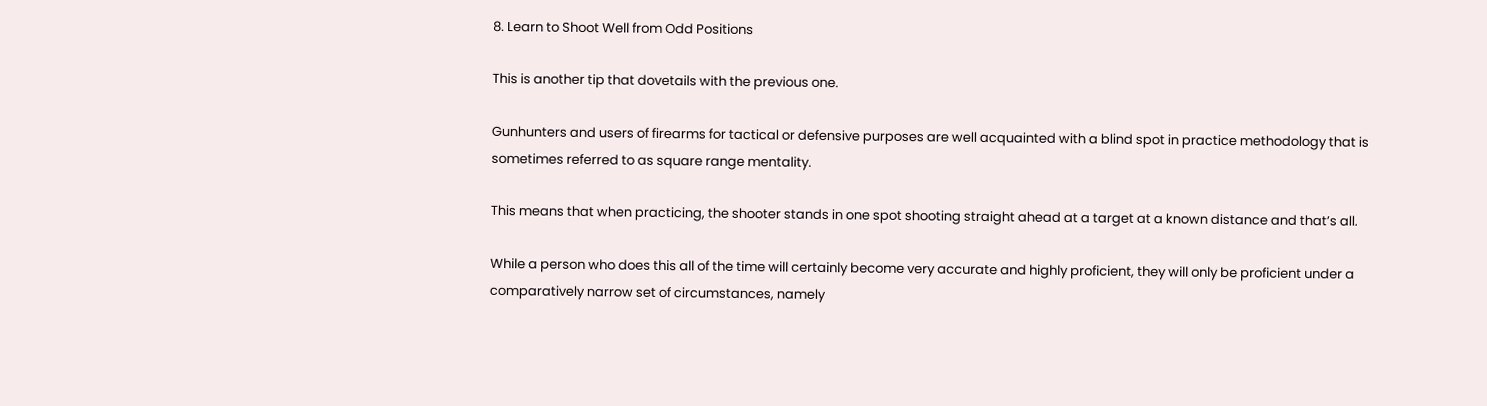8. Learn to Shoot Well from Odd Positions

This is another tip that dovetails with the previous one.

Gunhunters and users of firearms for tactical or defensive purposes are well acquainted with a blind spot in practice methodology that is sometimes referred to as square range mentality.

This means that when practicing, the shooter stands in one spot shooting straight ahead at a target at a known distance and that’s all.

While a person who does this all of the time will certainly become very accurate and highly proficient, they will only be proficient under a comparatively narrow set of circumstances, namely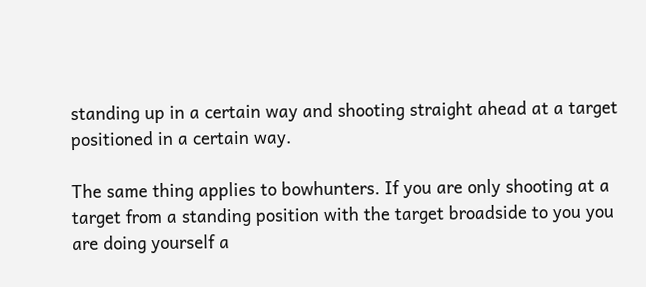standing up in a certain way and shooting straight ahead at a target positioned in a certain way.

The same thing applies to bowhunters. If you are only shooting at a target from a standing position with the target broadside to you you are doing yourself a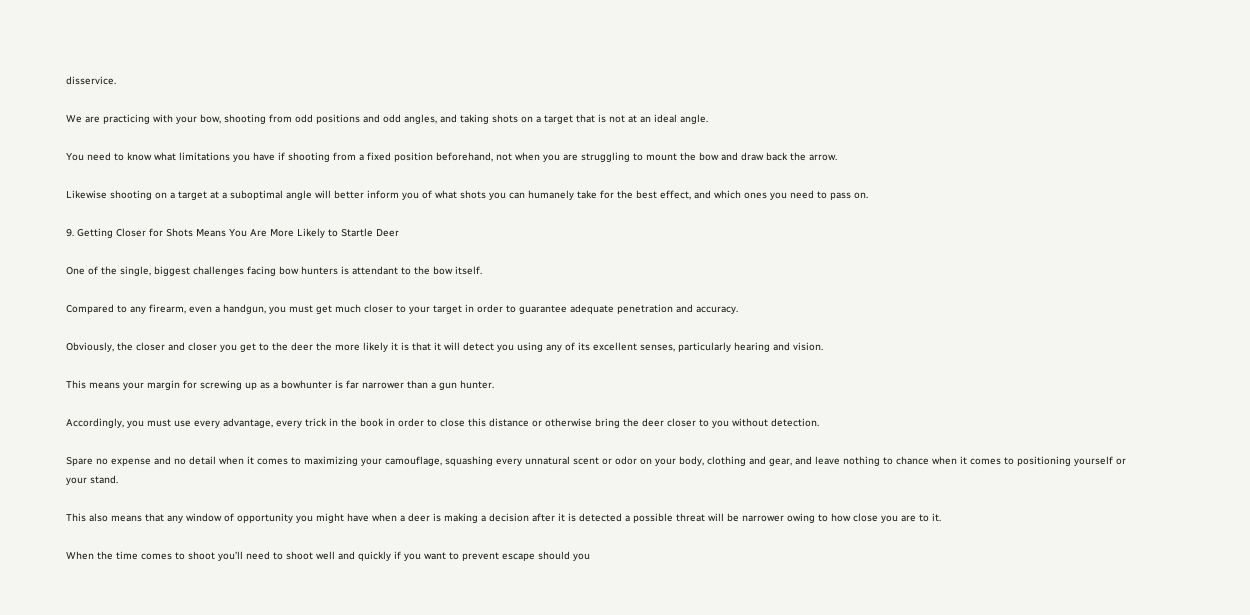disservice.

We are practicing with your bow, shooting from odd positions and odd angles, and taking shots on a target that is not at an ideal angle.

You need to know what limitations you have if shooting from a fixed position beforehand, not when you are struggling to mount the bow and draw back the arrow.

Likewise shooting on a target at a suboptimal angle will better inform you of what shots you can humanely take for the best effect, and which ones you need to pass on.

9. Getting Closer for Shots Means You Are More Likely to Startle Deer

One of the single, biggest challenges facing bow hunters is attendant to the bow itself.

Compared to any firearm, even a handgun, you must get much closer to your target in order to guarantee adequate penetration and accuracy.

Obviously, the closer and closer you get to the deer the more likely it is that it will detect you using any of its excellent senses, particularly hearing and vision.

This means your margin for screwing up as a bowhunter is far narrower than a gun hunter.

Accordingly, you must use every advantage, every trick in the book in order to close this distance or otherwise bring the deer closer to you without detection.

Spare no expense and no detail when it comes to maximizing your camouflage, squashing every unnatural scent or odor on your body, clothing and gear, and leave nothing to chance when it comes to positioning yourself or your stand.

This also means that any window of opportunity you might have when a deer is making a decision after it is detected a possible threat will be narrower owing to how close you are to it.

When the time comes to shoot you’ll need to shoot well and quickly if you want to prevent escape should you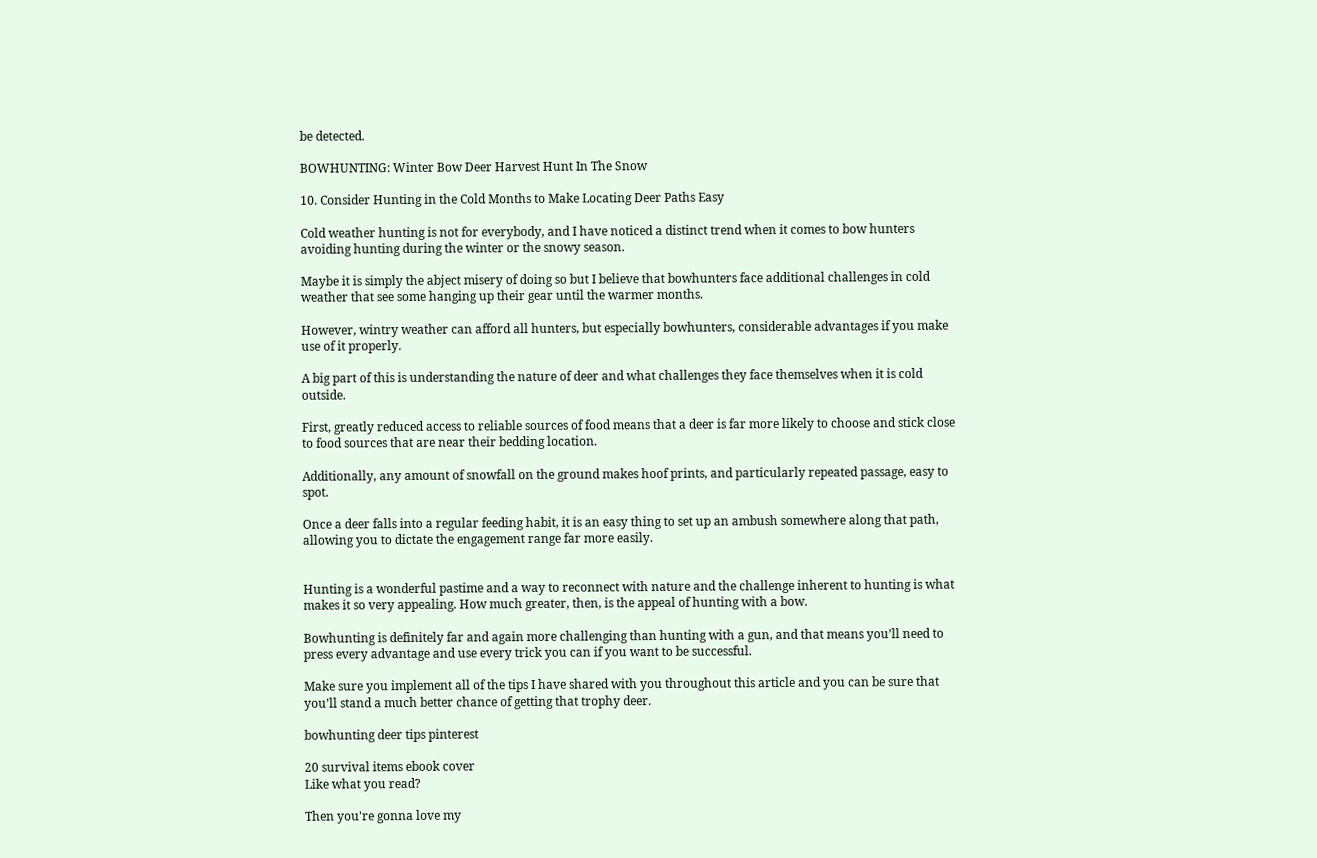be detected.

BOWHUNTING: Winter Bow Deer Harvest Hunt In The Snow

10. Consider Hunting in the Cold Months to Make Locating Deer Paths Easy

Cold weather hunting is not for everybody, and I have noticed a distinct trend when it comes to bow hunters avoiding hunting during the winter or the snowy season.

Maybe it is simply the abject misery of doing so but I believe that bowhunters face additional challenges in cold weather that see some hanging up their gear until the warmer months.

However, wintry weather can afford all hunters, but especially bowhunters, considerable advantages if you make use of it properly.

A big part of this is understanding the nature of deer and what challenges they face themselves when it is cold outside.

First, greatly reduced access to reliable sources of food means that a deer is far more likely to choose and stick close to food sources that are near their bedding location.

Additionally, any amount of snowfall on the ground makes hoof prints, and particularly repeated passage, easy to spot.

Once a deer falls into a regular feeding habit, it is an easy thing to set up an ambush somewhere along that path, allowing you to dictate the engagement range far more easily.


Hunting is a wonderful pastime and a way to reconnect with nature and the challenge inherent to hunting is what makes it so very appealing. How much greater, then, is the appeal of hunting with a bow.

Bowhunting is definitely far and again more challenging than hunting with a gun, and that means you’ll need to press every advantage and use every trick you can if you want to be successful.

Make sure you implement all of the tips I have shared with you throughout this article and you can be sure that you’ll stand a much better chance of getting that trophy deer.

bowhunting deer tips pinterest

20 survival items ebook cover
Like what you read?

Then you're gonna love my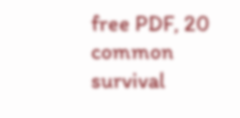free PDF, 20 common survival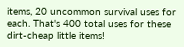items, 20 uncommon survival uses for each. That's 400 total uses for these dirt-cheap little items!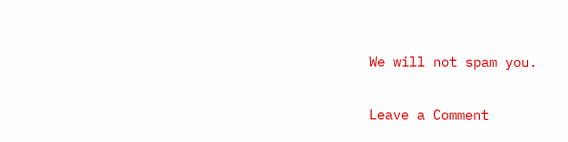We will not spam you.

Leave a Comment